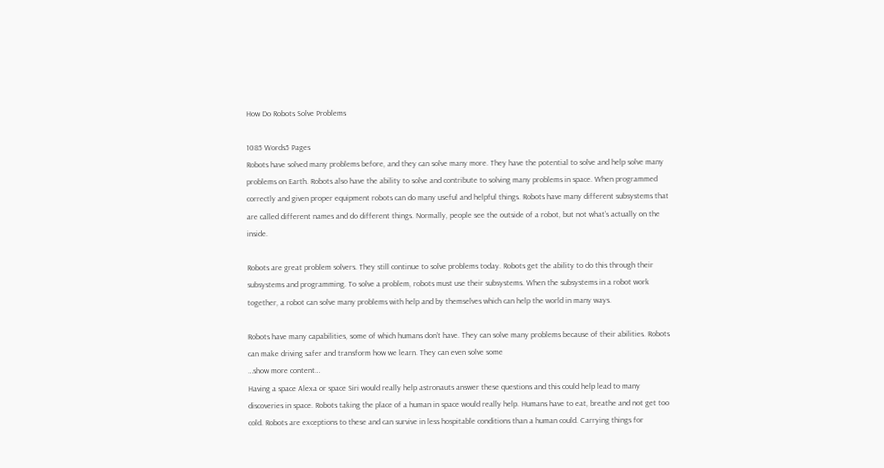How Do Robots Solve Problems

1085 Words5 Pages
Robots have solved many problems before, and they can solve many more. They have the potential to solve and help solve many problems on Earth. Robots also have the ability to solve and contribute to solving many problems in space. When programmed correctly and given proper equipment robots can do many useful and helpful things. Robots have many different subsystems that are called different names and do different things. Normally, people see the outside of a robot, but not what’s actually on the inside.

Robots are great problem solvers. They still continue to solve problems today. Robots get the ability to do this through their subsystems and programming. To solve a problem, robots must use their subsystems. When the subsystems in a robot work together, a robot can solve many problems with help and by themselves which can help the world in many ways.

Robots have many capabilities, some of which humans don’t have. They can solve many problems because of their abilities. Robots can make driving safer and transform how we learn. They can even solve some
…show more content…
Having a space Alexa or space Siri would really help astronauts answer these questions and this could help lead to many discoveries in space. Robots taking the place of a human in space would really help. Humans have to eat, breathe and not get too cold. Robots are exceptions to these and can survive in less hospitable conditions than a human could. Carrying things for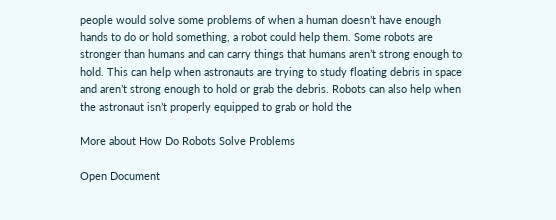people would solve some problems of when a human doesn’t have enough hands to do or hold something, a robot could help them. Some robots are stronger than humans and can carry things that humans aren’t strong enough to hold. This can help when astronauts are trying to study floating debris in space and aren’t strong enough to hold or grab the debris. Robots can also help when the astronaut isn’t properly equipped to grab or hold the

More about How Do Robots Solve Problems

Open Document